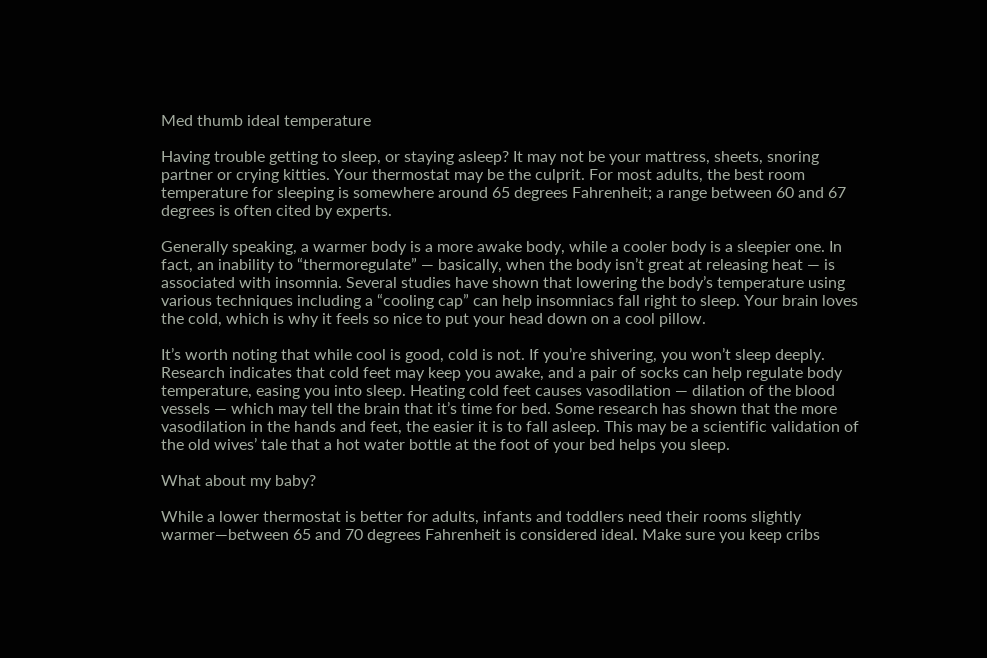Med thumb ideal temperature

Having trouble getting to sleep, or staying asleep? It may not be your mattress, sheets, snoring partner or crying kitties. Your thermostat may be the culprit. For most adults, the best room temperature for sleeping is somewhere around 65 degrees Fahrenheit; a range between 60 and 67 degrees is often cited by experts.

Generally speaking, a warmer body is a more awake body, while a cooler body is a sleepier one. In fact, an inability to “thermoregulate” — basically, when the body isn’t great at releasing heat — is associated with insomnia. Several studies have shown that lowering the body’s temperature using various techniques including a “cooling cap” can help insomniacs fall right to sleep. Your brain loves the cold, which is why it feels so nice to put your head down on a cool pillow.

It’s worth noting that while cool is good, cold is not. If you’re shivering, you won’t sleep deeply. Research indicates that cold feet may keep you awake, and a pair of socks can help regulate body temperature, easing you into sleep. Heating cold feet causes vasodilation — dilation of the blood vessels — which may tell the brain that it’s time for bed. Some research has shown that the more vasodilation in the hands and feet, the easier it is to fall asleep. This may be a scientific validation of the old wives’ tale that a hot water bottle at the foot of your bed helps you sleep.

What about my baby?

While a lower thermostat is better for adults, infants and toddlers need their rooms slightly warmer—between 65 and 70 degrees Fahrenheit is considered ideal. Make sure you keep cribs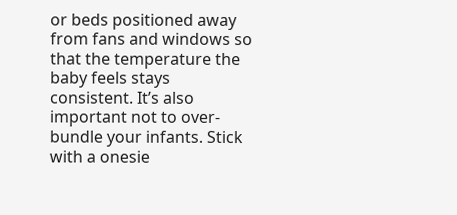or beds positioned away from fans and windows so that the temperature the baby feels stays consistent. It’s also important not to over-bundle your infants. Stick with a onesie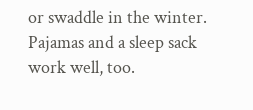or swaddle in the winter. Pajamas and a sleep sack work well, too.